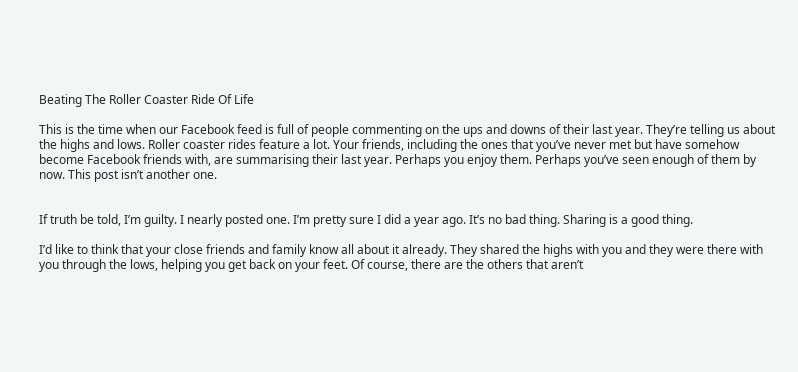Beating The Roller Coaster Ride Of Life

This is the time when our Facebook feed is full of people commenting on the ups and downs of their last year. They’re telling us about the highs and lows. Roller coaster rides feature a lot. Your friends, including the ones that you’ve never met but have somehow become Facebook friends with, are summarising their last year. Perhaps you enjoy them. Perhaps you’ve seen enough of them by now. This post isn’t another one.


If truth be told, I’m guilty. I nearly posted one. I’m pretty sure I did a year ago. It’s no bad thing. Sharing is a good thing.

I’d like to think that your close friends and family know all about it already. They shared the highs with you and they were there with you through the lows, helping you get back on your feet. Of course, there are the others that aren’t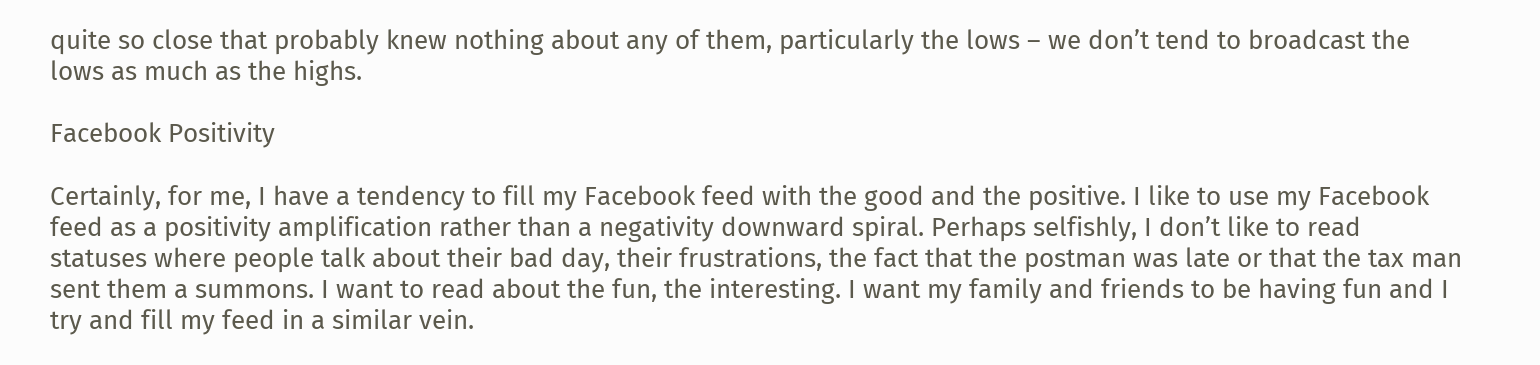quite so close that probably knew nothing about any of them, particularly the lows – we don’t tend to broadcast the lows as much as the highs.

Facebook Positivity

Certainly, for me, I have a tendency to fill my Facebook feed with the good and the positive. I like to use my Facebook feed as a positivity amplification rather than a negativity downward spiral. Perhaps selfishly, I don’t like to read statuses where people talk about their bad day, their frustrations, the fact that the postman was late or that the tax man sent them a summons. I want to read about the fun, the interesting. I want my family and friends to be having fun and I try and fill my feed in a similar vein.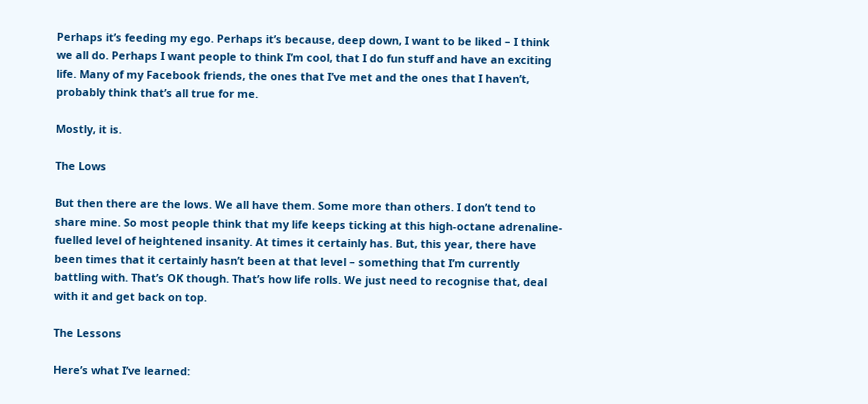Perhaps it’s feeding my ego. Perhaps it’s because, deep down, I want to be liked – I think we all do. Perhaps I want people to think I’m cool, that I do fun stuff and have an exciting life. Many of my Facebook friends, the ones that I’ve met and the ones that I haven’t, probably think that’s all true for me.

Mostly, it is.

The Lows

But then there are the lows. We all have them. Some more than others. I don’t tend to share mine. So most people think that my life keeps ticking at this high-octane adrenaline-fuelled level of heightened insanity. At times it certainly has. But, this year, there have been times that it certainly hasn’t been at that level – something that I’m currently battling with. That’s OK though. That’s how life rolls. We just need to recognise that, deal with it and get back on top.

The Lessons

Here’s what I’ve learned: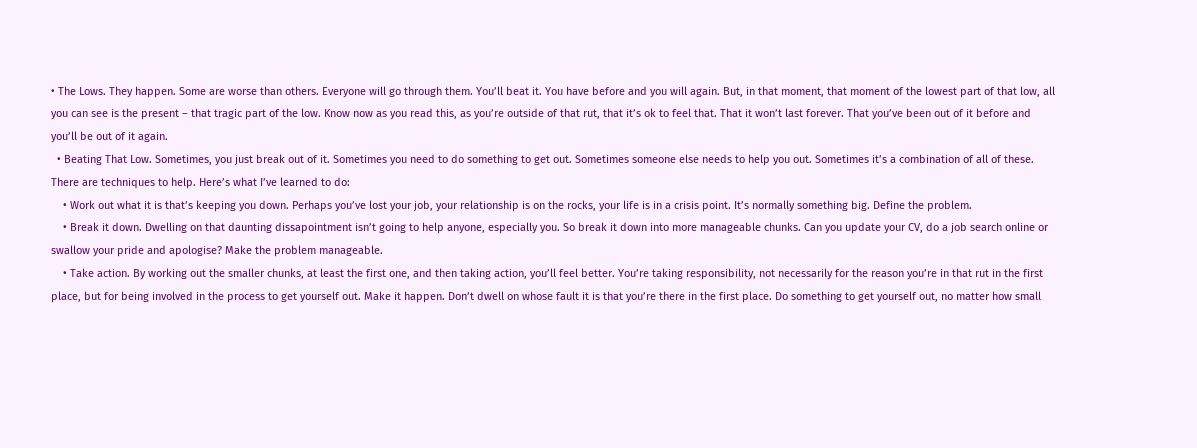• The Lows. They happen. Some are worse than others. Everyone will go through them. You’ll beat it. You have before and you will again. But, in that moment, that moment of the lowest part of that low, all you can see is the present – that tragic part of the low. Know now as you read this, as you’re outside of that rut, that it’s ok to feel that. That it won’t last forever. That you’ve been out of it before and you’ll be out of it again.
  • Beating That Low. Sometimes, you just break out of it. Sometimes you need to do something to get out. Sometimes someone else needs to help you out. Sometimes it’s a combination of all of these. There are techniques to help. Here’s what I’ve learned to do:
    • Work out what it is that’s keeping you down. Perhaps you’ve lost your job, your relationship is on the rocks, your life is in a crisis point. It’s normally something big. Define the problem.
    • Break it down. Dwelling on that daunting dissapointment isn’t going to help anyone, especially you. So break it down into more manageable chunks. Can you update your CV, do a job search online or swallow your pride and apologise? Make the problem manageable.
    • Take action. By working out the smaller chunks, at least the first one, and then taking action, you’ll feel better. You’re taking responsibility, not necessarily for the reason you’re in that rut in the first place, but for being involved in the process to get yourself out. Make it happen. Don’t dwell on whose fault it is that you’re there in the first place. Do something to get yourself out, no matter how small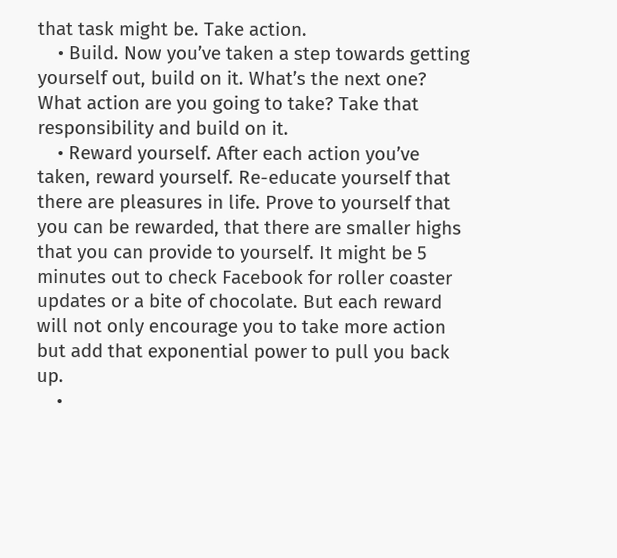that task might be. Take action.
    • Build. Now you’ve taken a step towards getting yourself out, build on it. What’s the next one? What action are you going to take? Take that responsibility and build on it.
    • Reward yourself. After each action you’ve taken, reward yourself. Re-educate yourself that there are pleasures in life. Prove to yourself that you can be rewarded, that there are smaller highs that you can provide to yourself. It might be 5 minutes out to check Facebook for roller coaster updates or a bite of chocolate. But each reward will not only encourage you to take more action but add that exponential power to pull you back up.
    •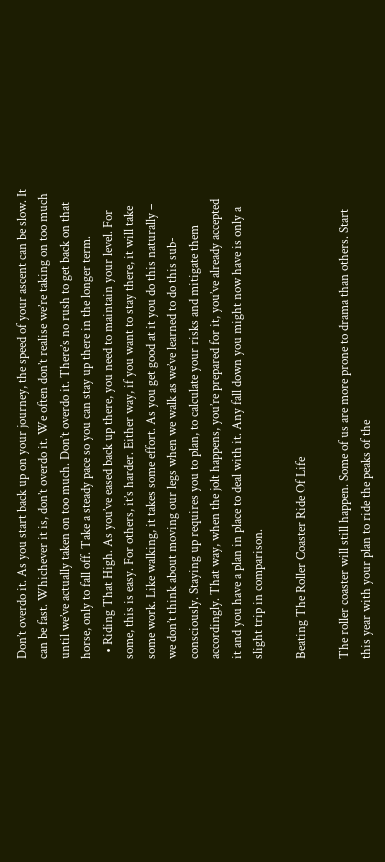Don’t overdo it. As you start back up on your journey, the speed of your ascent can be slow. It can be fast. Whichever it is, don’t overdo it. We often don’t realise we’re taking on too much until we’ve actually taken on too much. Don’t overdo it. There’s no rush to get back on that horse, only to fall off. Take a steady pace so you can stay up there in the longer term.
  • Riding That High. As you’ve eased back up there, you need to maintain your level. For some, this is easy. For others, it’s harder. Either way, if you want to stay there, it will take some work. Like walking, it takes some effort. As you get good at it you do this naturally – we don’t think about moving our legs when we walk as we’ve learned to do this sub-consciously. Staying up requires you to plan, to calculate your risks and mitigate them accordingly. That way, when the jolt happens, you’re prepared for it, you’ve already accepted it and you have a plan in place to deal with it. Any fall down you might now have is only a slight trip in comparison.

Beating The Roller Coaster Ride Of Life

The roller coaster will still happen. Some of us are more prone to drama than others. Start this year with your plan to ride the peaks of the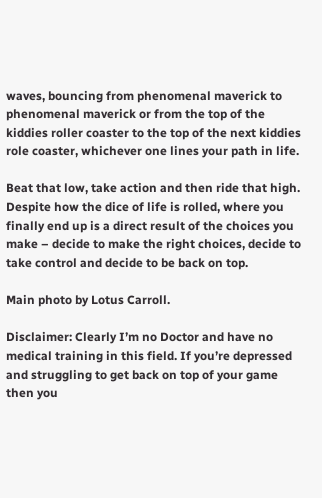waves, bouncing from phenomenal maverick to phenomenal maverick or from the top of the kiddies roller coaster to the top of the next kiddies role coaster, whichever one lines your path in life.

Beat that low, take action and then ride that high. Despite how the dice of life is rolled, where you finally end up is a direct result of the choices you make – decide to make the right choices, decide to take control and decide to be back on top.

Main photo by Lotus Carroll.

Disclaimer: Clearly I’m no Doctor and have no medical training in this field. If you’re depressed and struggling to get back on top of your game then you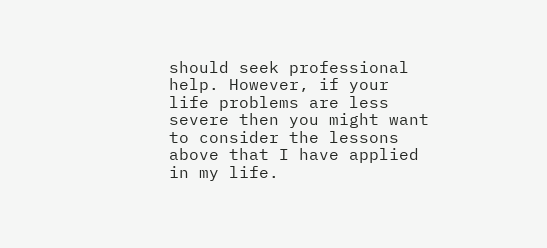should seek professional help. However, if your life problems are less severe then you might want to consider the lessons above that I have applied in my life.